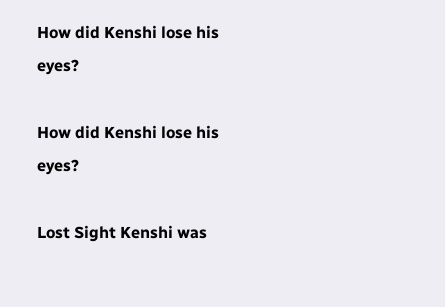How did Kenshi lose his eyes?

How did Kenshi lose his eyes?

Lost Sight Kenshi was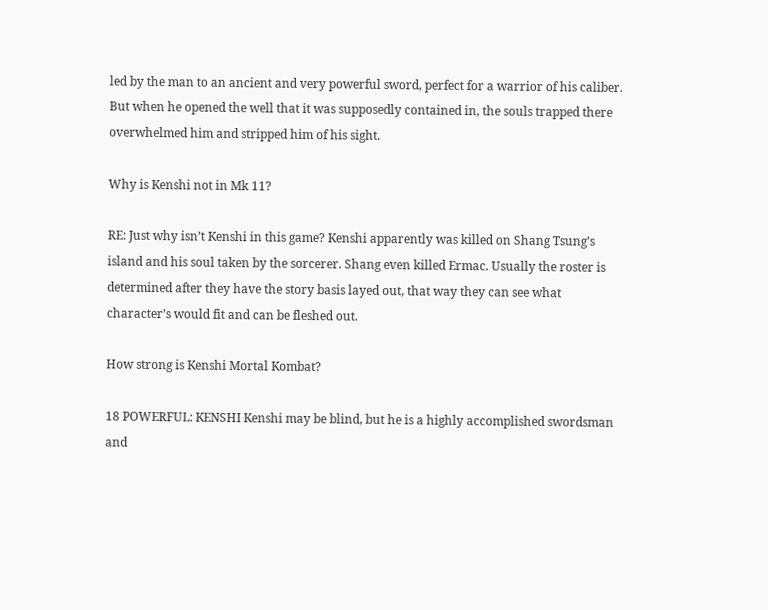led by the man to an ancient and very powerful sword, perfect for a warrior of his caliber. But when he opened the well that it was supposedly contained in, the souls trapped there overwhelmed him and stripped him of his sight.

Why is Kenshi not in Mk 11?

RE: Just why isn’t Kenshi in this game? Kenshi apparently was killed on Shang Tsung’s island and his soul taken by the sorcerer. Shang even killed Ermac. Usually the roster is determined after they have the story basis layed out, that way they can see what character’s would fit and can be fleshed out.

How strong is Kenshi Mortal Kombat?

18 POWERFUL: KENSHI Kenshi may be blind, but he is a highly accomplished swordsman and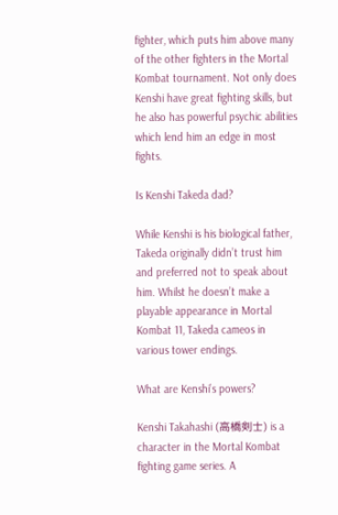fighter, which puts him above many of the other fighters in the Mortal Kombat tournament. Not only does Kenshi have great fighting skills, but he also has powerful psychic abilities which lend him an edge in most fights.

Is Kenshi Takeda dad?

While Kenshi is his biological father, Takeda originally didn’t trust him and preferred not to speak about him. Whilst he doesn’t make a playable appearance in Mortal Kombat 11, Takeda cameos in various tower endings.

What are Kenshi’s powers?

Kenshi Takahashi (高橋剣士) is a character in the Mortal Kombat fighting game series. A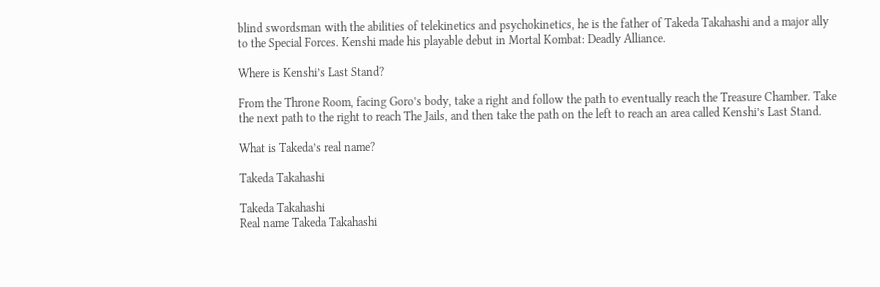blind swordsman with the abilities of telekinetics and psychokinetics, he is the father of Takeda Takahashi and a major ally to the Special Forces. Kenshi made his playable debut in Mortal Kombat: Deadly Alliance.

Where is Kenshi’s Last Stand?

From the Throne Room, facing Goro’s body, take a right and follow the path to eventually reach the Treasure Chamber. Take the next path to the right to reach The Jails, and then take the path on the left to reach an area called Kenshi’s Last Stand.

What is Takeda’s real name?

Takeda Takahashi

Takeda Takahashi
Real name Takeda Takahashi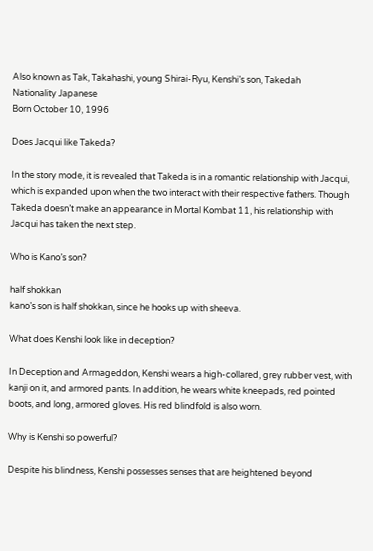Also known as Tak, Takahashi, young Shirai-Ryu, Kenshi’s son, Takedah
Nationality Japanese
Born October 10, 1996

Does Jacqui like Takeda?

In the story mode, it is revealed that Takeda is in a romantic relationship with Jacqui, which is expanded upon when the two interact with their respective fathers. Though Takeda doesn’t make an appearance in Mortal Kombat 11, his relationship with Jacqui has taken the next step.

Who is Kano’s son?

half shokkan
kano’s son is half shokkan, since he hooks up with sheeva.

What does Kenshi look like in deception?

In Deception and Armageddon, Kenshi wears a high-collared, grey rubber vest, with kanji on it, and armored pants. In addition, he wears white kneepads, red pointed boots, and long, armored gloves. His red blindfold is also worn.

Why is Kenshi so powerful?

Despite his blindness, Kenshi possesses senses that are heightened beyond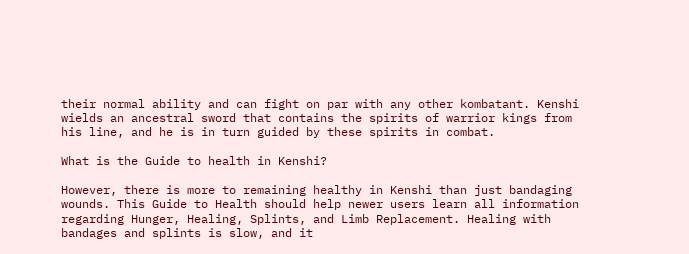their normal ability and can fight on par with any other kombatant. Kenshi wields an ancestral sword that contains the spirits of warrior kings from his line, and he is in turn guided by these spirits in combat.

What is the Guide to health in Kenshi?

However, there is more to remaining healthy in Kenshi than just bandaging wounds. This Guide to Health should help newer users learn all information regarding Hunger, Healing, Splints, and Limb Replacement. Healing with bandages and splints is slow, and it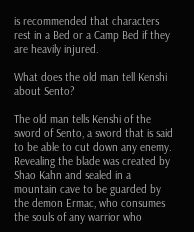is recommended that characters rest in a Bed or a Camp Bed if they are heavily injured.

What does the old man tell Kenshi about Sento?

The old man tells Kenshi of the sword of Sento, a sword that is said to be able to cut down any enemy. Revealing the blade was created by Shao Kahn and sealed in a mountain cave to be guarded by the demon Ermac, who consumes the souls of any warrior who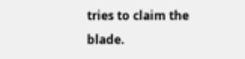tries to claim the blade.